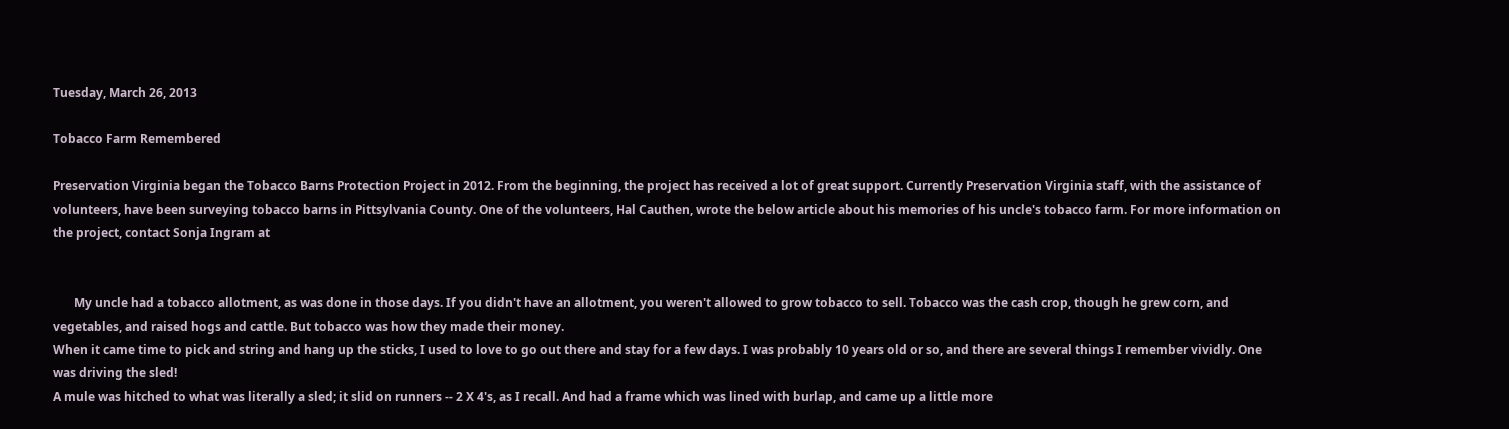Tuesday, March 26, 2013

Tobacco Farm Remembered

Preservation Virginia began the Tobacco Barns Protection Project in 2012. From the beginning, the project has received a lot of great support. Currently Preservation Virginia staff, with the assistance of volunteers, have been surveying tobacco barns in Pittsylvania County. One of the volunteers, Hal Cauthen, wrote the below article about his memories of his uncle's tobacco farm. For more information on the project, contact Sonja Ingram at


       My uncle had a tobacco allotment, as was done in those days. If you didn't have an allotment, you weren't allowed to grow tobacco to sell. Tobacco was the cash crop, though he grew corn, and vegetables, and raised hogs and cattle. But tobacco was how they made their money.
When it came time to pick and string and hang up the sticks, I used to love to go out there and stay for a few days. I was probably 10 years old or so, and there are several things I remember vividly. One was driving the sled!
A mule was hitched to what was literally a sled; it slid on runners -- 2 X 4's, as I recall. And had a frame which was lined with burlap, and came up a little more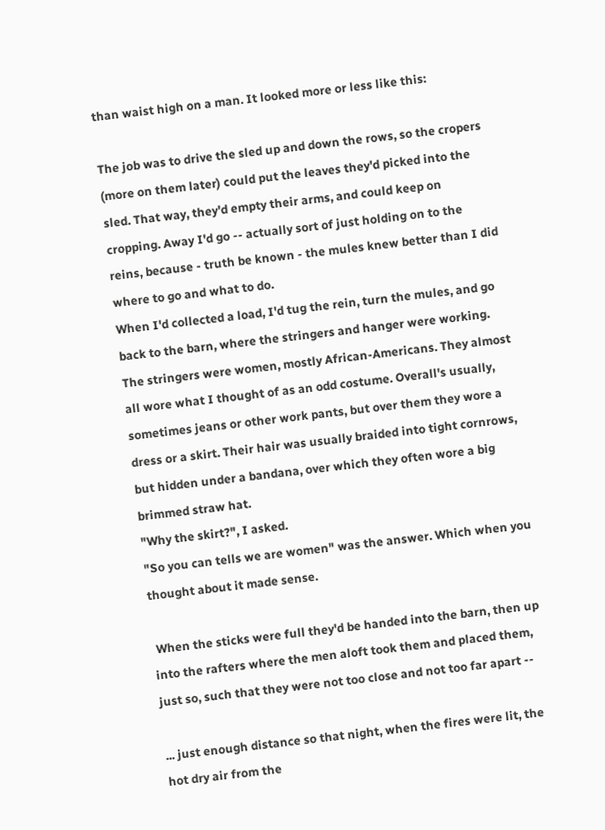than waist high on a man. It looked more or less like this:

The job was to drive the sled up and down the rows, so the cropers (more on them later) could put the leaves they'd picked into the sled. That way, they'd empty their arms, and could keep on cropping. Away I'd go -- actually sort of just holding on to the reins, because - truth be known - the mules knew better than I did where to go and what to do.
When I'd collected a load, I'd tug the rein, turn the mules, and go back to the barn, where the stringers and hanger were working.
The stringers were women, mostly African-Americans. They almost all wore what I thought of as an odd costume. Overall's usually, sometimes jeans or other work pants, but over them they wore a dress or a skirt. Their hair was usually braided into tight cornrows, but hidden under a bandana, over which they often wore a big brimmed straw hat.
"Why the skirt?", I asked.
"So you can tells we are women" was the answer. Which when you thought about it made sense.

 When the sticks were full they'd be handed into the barn, then up into the rafters where the men aloft took them and placed them, just so, such that they were not too close and not too far apart --

... just enough distance so that night, when the fires were lit, the hot dry air from the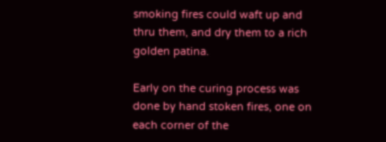smoking fires could waft up and thru them, and dry them to a rich golden patina.

Early on the curing process was done by hand stoken fires, one on each corner of the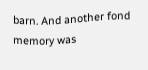barn. And another fond memory was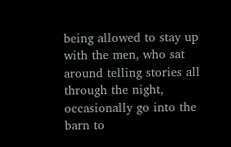being allowed to stay up with the men, who sat around telling stories all through the night, occasionally go into the barn to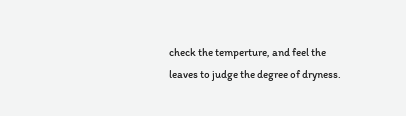check the temperture, and feel the leaves to judge the degree of dryness.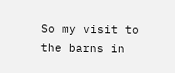So my visit to the barns in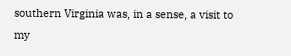southern Virginia was, in a sense, a visit to my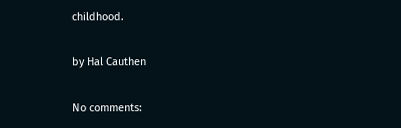childhood.

by Hal Cauthen

No comments: